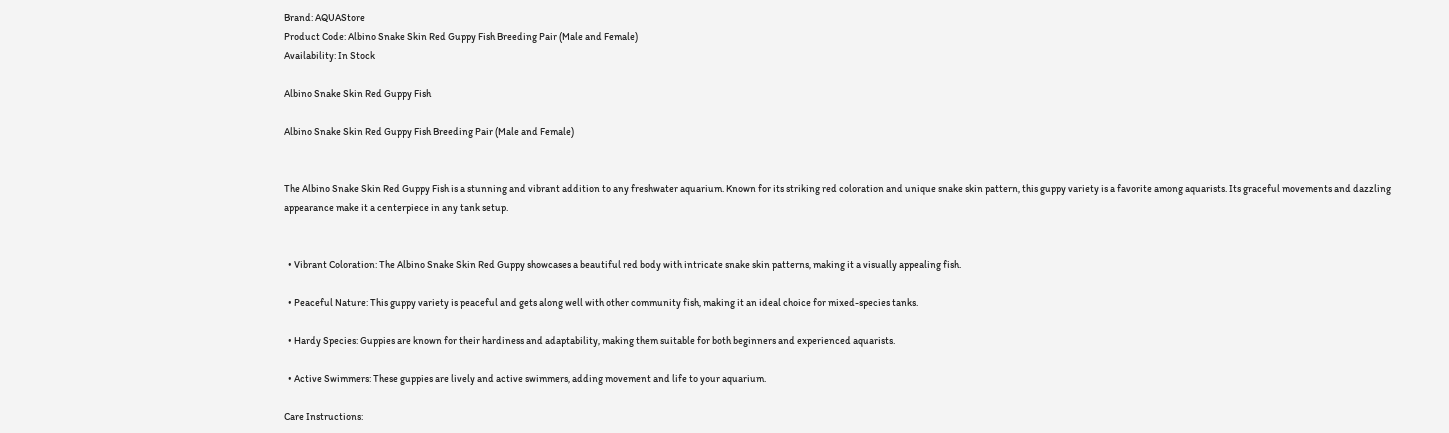Brand: AQUAStore
Product Code: Albino Snake Skin Red Guppy Fish Breeding Pair (Male and Female)
Availability: In Stock

Albino Snake Skin Red Guppy Fish

Albino Snake Skin Red Guppy Fish Breeding Pair (Male and Female)


The Albino Snake Skin Red Guppy Fish is a stunning and vibrant addition to any freshwater aquarium. Known for its striking red coloration and unique snake skin pattern, this guppy variety is a favorite among aquarists. Its graceful movements and dazzling appearance make it a centerpiece in any tank setup.


  • Vibrant Coloration: The Albino Snake Skin Red Guppy showcases a beautiful red body with intricate snake skin patterns, making it a visually appealing fish.

  • Peaceful Nature: This guppy variety is peaceful and gets along well with other community fish, making it an ideal choice for mixed-species tanks.

  • Hardy Species: Guppies are known for their hardiness and adaptability, making them suitable for both beginners and experienced aquarists.

  • Active Swimmers: These guppies are lively and active swimmers, adding movement and life to your aquarium.

Care Instructions: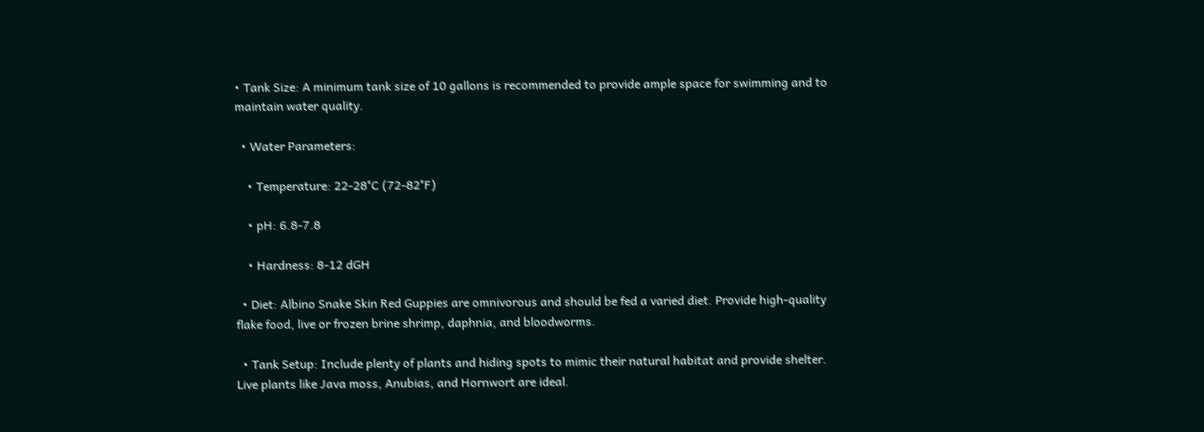• Tank Size: A minimum tank size of 10 gallons is recommended to provide ample space for swimming and to maintain water quality.

  • Water Parameters:

    • Temperature: 22-28°C (72-82°F)

    • pH: 6.8-7.8

    • Hardness: 8-12 dGH

  • Diet: Albino Snake Skin Red Guppies are omnivorous and should be fed a varied diet. Provide high-quality flake food, live or frozen brine shrimp, daphnia, and bloodworms.

  • Tank Setup: Include plenty of plants and hiding spots to mimic their natural habitat and provide shelter. Live plants like Java moss, Anubias, and Hornwort are ideal.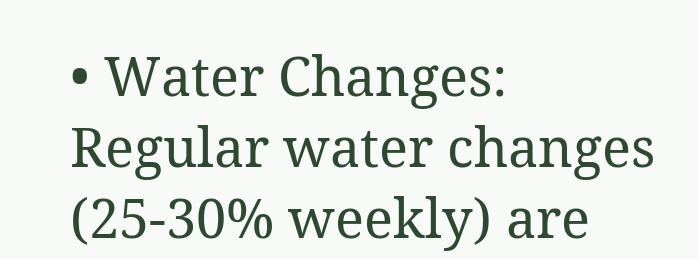• Water Changes: Regular water changes (25-30% weekly) are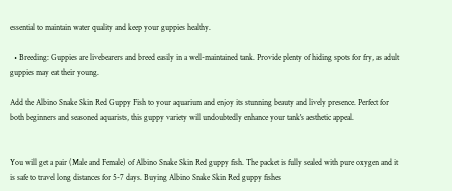essential to maintain water quality and keep your guppies healthy.

  • Breeding: Guppies are livebearers and breed easily in a well-maintained tank. Provide plenty of hiding spots for fry, as adult guppies may eat their young.

Add the Albino Snake Skin Red Guppy Fish to your aquarium and enjoy its stunning beauty and lively presence. Perfect for both beginners and seasoned aquarists, this guppy variety will undoubtedly enhance your tank's aesthetic appeal.


You will get a pair (Male and Female) of Albino Snake Skin Red guppy fish. The packet is fully sealed with pure oxygen and it is safe to travel long distances for 5-7 days. Buying Albino Snake Skin Red guppy fishes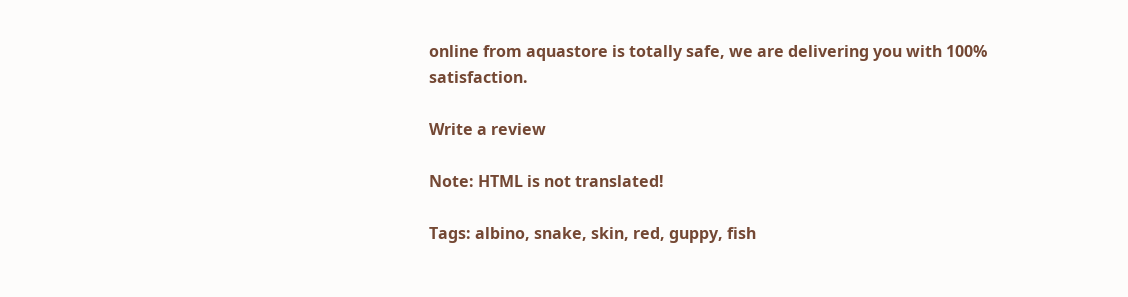online from aquastore is totally safe, we are delivering you with 100% satisfaction.

Write a review

Note: HTML is not translated!

Tags: albino, snake, skin, red, guppy, fish